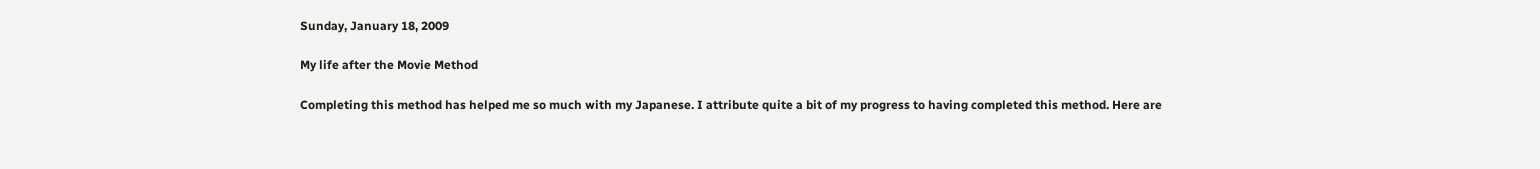Sunday, January 18, 2009

My life after the Movie Method

Completing this method has helped me so much with my Japanese. I attribute quite a bit of my progress to having completed this method. Here are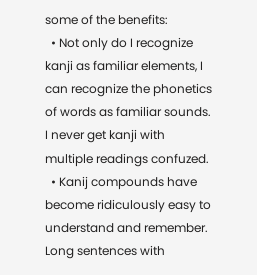some of the benefits:
  • Not only do I recognize kanji as familiar elements, I can recognize the phonetics of words as familiar sounds. I never get kanji with multiple readings confuzed.
  • Kanij compounds have become ridiculously easy to understand and remember. Long sentences with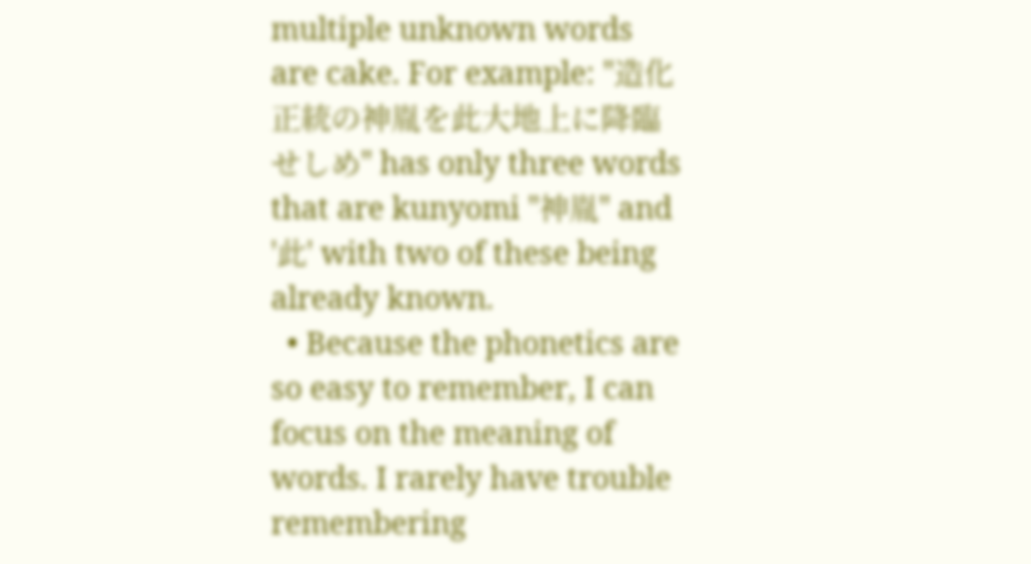multiple unknown words are cake. For example: "造化正統の神胤を此大地上に降臨せしめ" has only three words that are kunyomi "神胤" and '此' with two of these being already known.
  • Because the phonetics are so easy to remember, I can focus on the meaning of words. I rarely have trouble remembering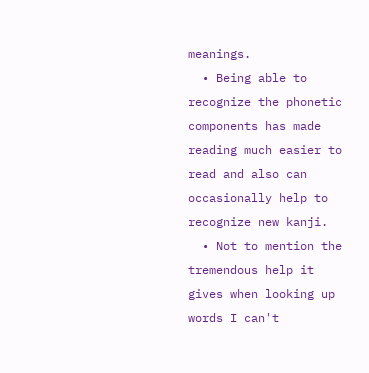meanings.
  • Being able to recognize the phonetic components has made reading much easier to read and also can occasionally help to recognize new kanji.
  • Not to mention the tremendous help it gives when looking up words I can't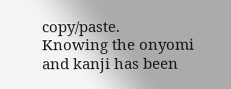copy/paste.
Knowing the onyomi and kanji has been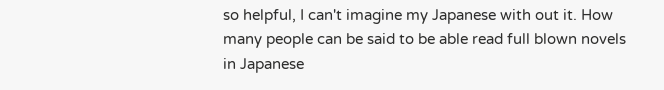so helpful, I can't imagine my Japanese with out it. How many people can be said to be able read full blown novels in Japanese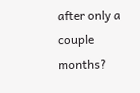after only a couple months?